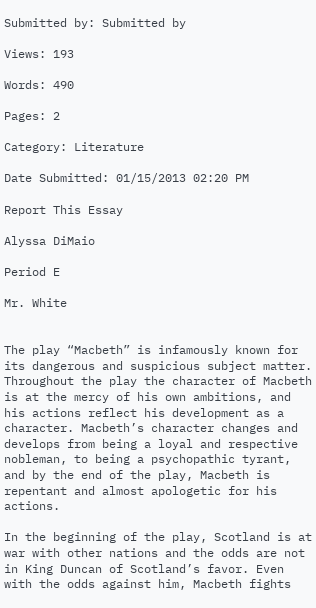Submitted by: Submitted by

Views: 193

Words: 490

Pages: 2

Category: Literature

Date Submitted: 01/15/2013 02:20 PM

Report This Essay

Alyssa DiMaio

Period E

Mr. White


The play “Macbeth” is infamously known for its dangerous and suspicious subject matter. Throughout the play the character of Macbeth is at the mercy of his own ambitions, and his actions reflect his development as a character. Macbeth’s character changes and develops from being a loyal and respective nobleman, to being a psychopathic tyrant, and by the end of the play, Macbeth is repentant and almost apologetic for his actions.

In the beginning of the play, Scotland is at war with other nations and the odds are not in King Duncan of Scotland’s favor. Even with the odds against him, Macbeth fights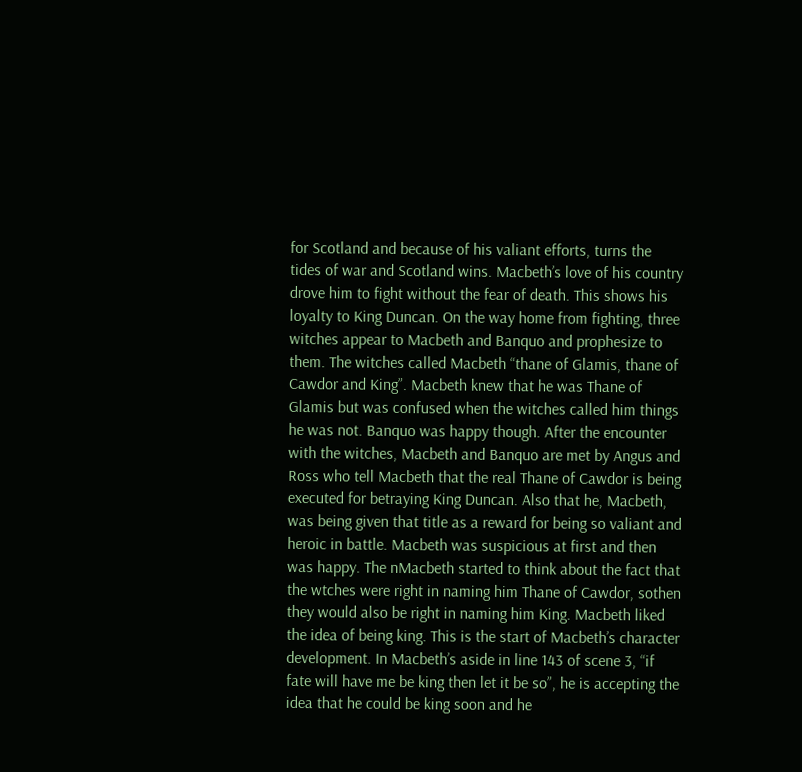for Scotland and because of his valiant efforts, turns the tides of war and Scotland wins. Macbeth’s love of his country drove him to fight without the fear of death. This shows his loyalty to King Duncan. On the way home from fighting, three witches appear to Macbeth and Banquo and prophesize to them. The witches called Macbeth “thane of Glamis, thane of Cawdor and King”. Macbeth knew that he was Thane of Glamis but was confused when the witches called him things he was not. Banquo was happy though. After the encounter with the witches, Macbeth and Banquo are met by Angus and Ross who tell Macbeth that the real Thane of Cawdor is being executed for betraying King Duncan. Also that he, Macbeth, was being given that title as a reward for being so valiant and heroic in battle. Macbeth was suspicious at first and then was happy. The nMacbeth started to think about the fact that the wtches were right in naming him Thane of Cawdor, sothen they would also be right in naming him King. Macbeth liked the idea of being king. This is the start of Macbeth’s character development. In Macbeth’s aside in line 143 of scene 3, “if fate will have me be king then let it be so”, he is accepting the idea that he could be king soon and he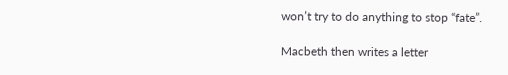won’t try to do anything to stop “fate”.

Macbeth then writes a letter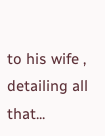to his wife , detailing all that...